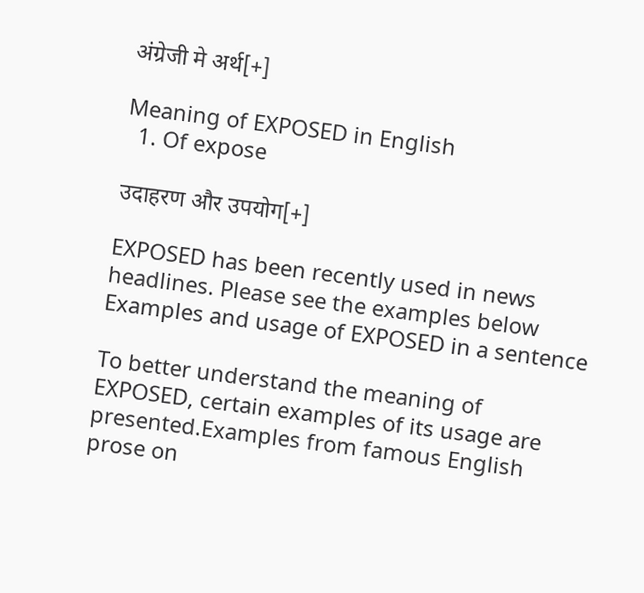अंग्रेजी मे अर्थ[+]

Meaning of EXPOSED in English
  1. Of expose

उदाहरण और उपयोग[+]

EXPOSED has been recently used in news headlines. Please see the examples below
Examples and usage of EXPOSED in a sentence

To better understand the meaning of EXPOSED, certain examples of its usage are presented.Examples from famous English prose on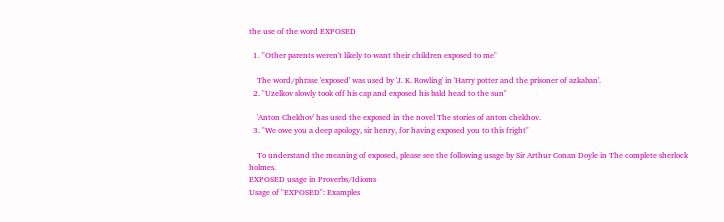the use of the word EXPOSED

  1. "Other parents weren't likely to want their children exposed to me"

    The word/phrase 'exposed' was used by 'J. K. Rowling' in 'Harry potter and the prisoner of azkaban'.
  2. "Uzelkov slowly took off his cap and exposed his bald head to the sun"

    'Anton Chekhov' has used the exposed in the novel The stories of anton chekhov.
  3. "We owe you a deep apology, sir henry, for having exposed you to this fright"

    To understand the meaning of exposed, please see the following usage by Sir Arthur Conan Doyle in The complete sherlock holmes.
EXPOSED usage in Proverbs/Idioms
Usage of "EXPOSED": Examples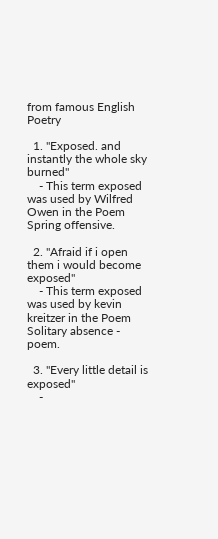from famous English Poetry

  1. "Exposed. and instantly the whole sky burned"
    - This term exposed was used by Wilfred Owen in the Poem Spring offensive.

  2. "Afraid if i open them i would become exposed"
    - This term exposed was used by kevin kreitzer in the Poem Solitary absence - poem.

  3. "Every little detail is exposed"
    -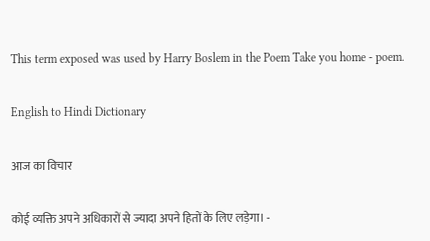This term exposed was used by Harry Boslem in the Poem Take you home - poem.

English to Hindi Dictionary

आज का विचार

कोई व्यक्ति अपने अधिकारों से ज्यादा अपने हितों के लिए लड़ेगा। -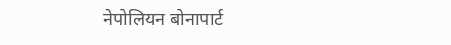नेपोलियन बोनापार्ट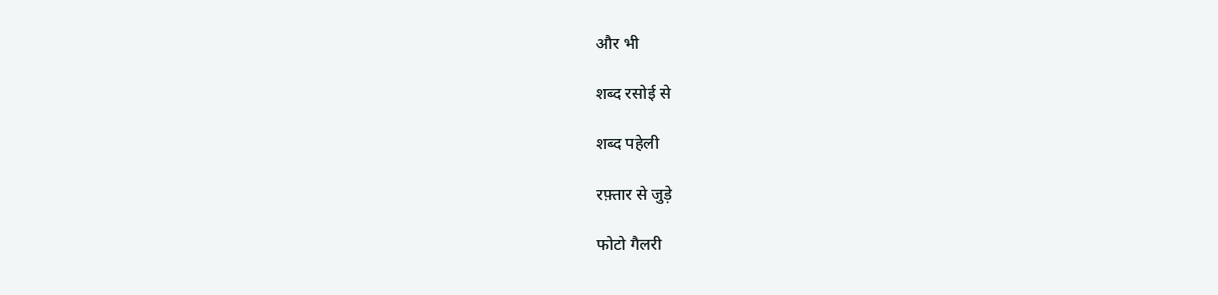और भी

शब्द रसोई से

शब्द पहेली

रफ़्तार से जुड़े

फोटो गैलरी